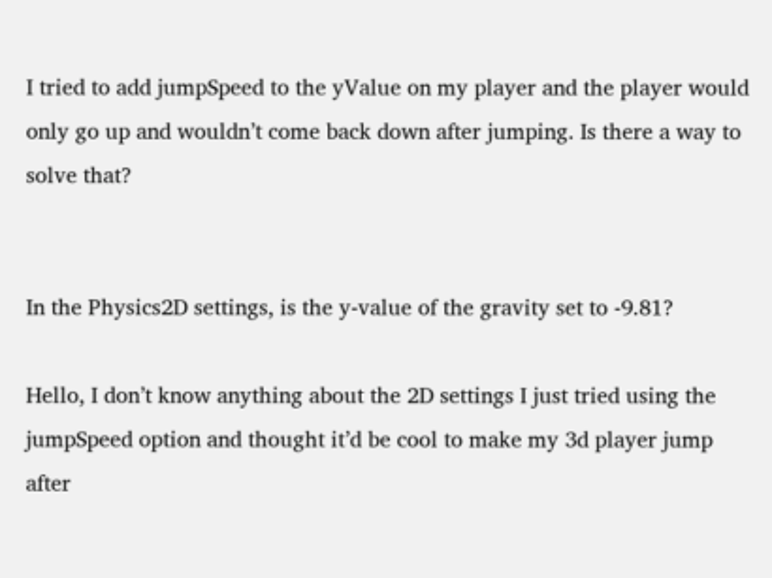I tried to add jumpSpeed to the yValue on my player and the player would only go up and wouldn’t come back down after jumping. Is there a way to solve that?


In the Physics2D settings, is the y-value of the gravity set to -9.81?

Hello, I don’t know anything about the 2D settings I just tried using the jumpSpeed option and thought it’d be cool to make my 3d player jump after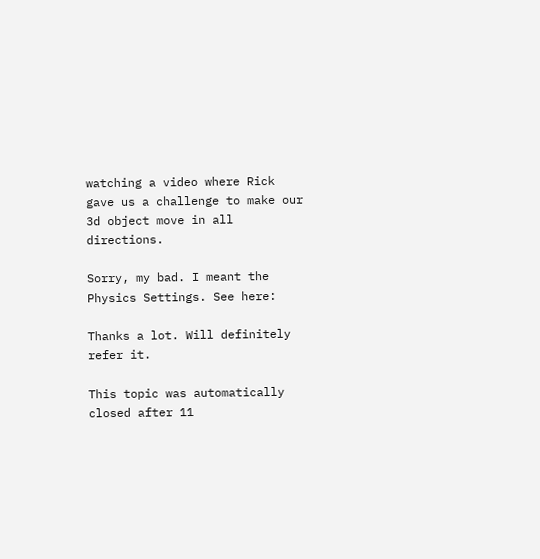watching a video where Rick gave us a challenge to make our 3d object move in all directions.

Sorry, my bad. I meant the Physics Settings. See here:

Thanks a lot. Will definitely refer it.

This topic was automatically closed after 11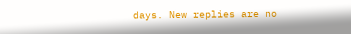days. New replies are no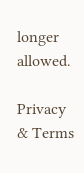longer allowed.

Privacy & Terms